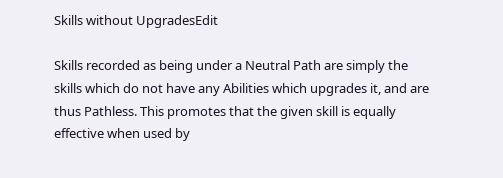Skills without UpgradesEdit

Skills recorded as being under a Neutral Path are simply the skills which do not have any Abilities which upgrades it, and are thus Pathless. This promotes that the given skill is equally effective when used by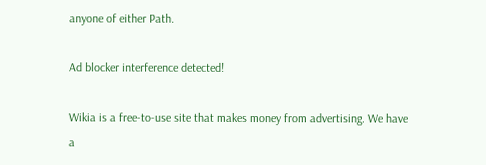anyone of either Path.

Ad blocker interference detected!

Wikia is a free-to-use site that makes money from advertising. We have a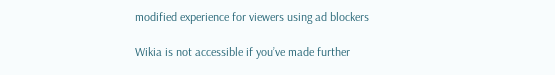modified experience for viewers using ad blockers

Wikia is not accessible if you’ve made further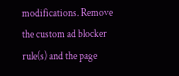modifications. Remove the custom ad blocker rule(s) and the page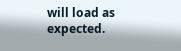will load as expected.